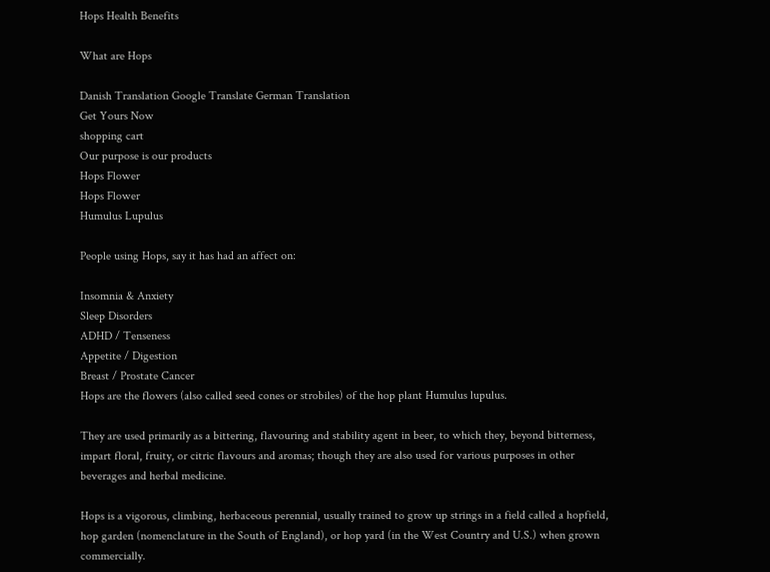Hops Health Benefits

What are Hops

Danish Translation Google Translate German Translation
Get Yours Now
shopping cart
Our purpose is our products
Hops Flower
Hops Flower
Humulus Lupulus

People using Hops, say it has had an affect on:

Insomnia & Anxiety
Sleep Disorders
ADHD / Tenseness
Appetite / Digestion
Breast / Prostate Cancer
Hops are the flowers (also called seed cones or strobiles) of the hop plant Humulus lupulus.

They are used primarily as a bittering, flavouring and stability agent in beer, to which they, beyond bitterness, impart floral, fruity, or citric flavours and aromas; though they are also used for various purposes in other beverages and herbal medicine.

Hops is a vigorous, climbing, herbaceous perennial, usually trained to grow up strings in a field called a hopfield, hop garden (nomenclature in the South of England), or hop yard (in the West Country and U.S.) when grown commercially.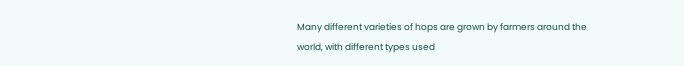Many different varieties of hops are grown by farmers around the world, with different types used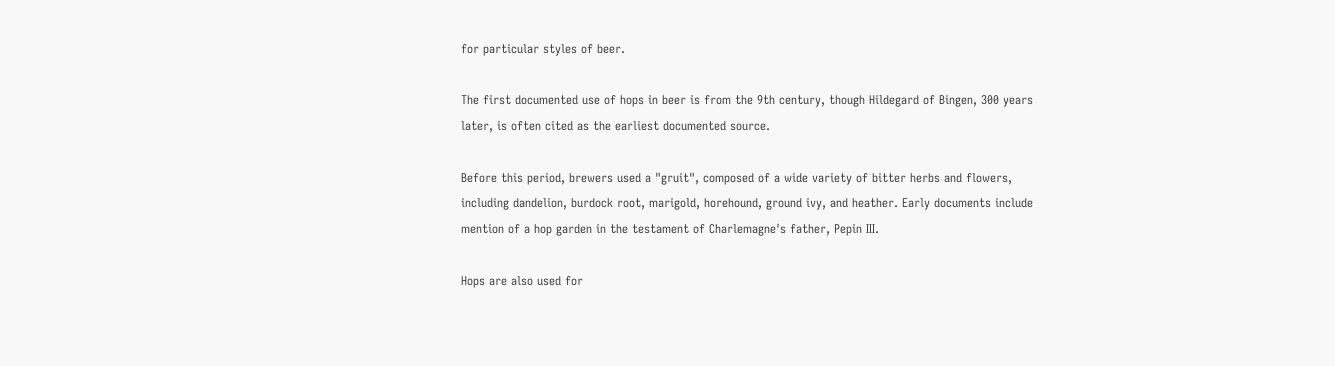for particular styles of beer.

The first documented use of hops in beer is from the 9th century, though Hildegard of Bingen, 300 years later, is often cited as the earliest documented source.

Before this period, brewers used a "gruit", composed of a wide variety of bitter herbs and flowers, including dandelion, burdock root, marigold, horehound, ground ivy, and heather. Early documents include mention of a hop garden in the testament of Charlemagne's father, Pepin III.

Hops are also used for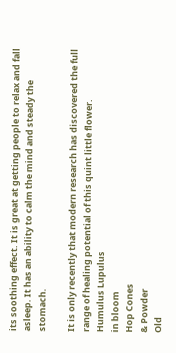its soothing effect. It is great at getting people to relax and fall asleep. It has an ability to calm the mind and steady the stomach.

It is only recently that modern research has discovered the full range of healing potential of this quint little flower.
Humulus Lupulus
in bloom
Hop Cones
& Powder
Old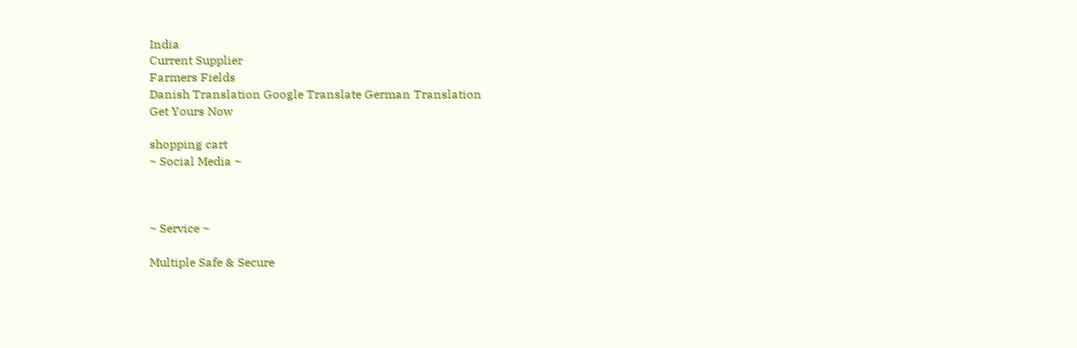India
Current Supplier
Farmers Fields
Danish Translation Google Translate German Translation
Get Yours Now

shopping cart
~ Social Media ~



~ Service ~

Multiple Safe & Secure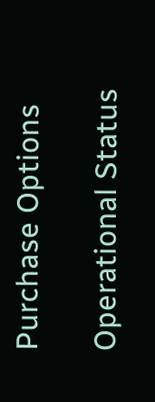Purchase Options

Operational Status